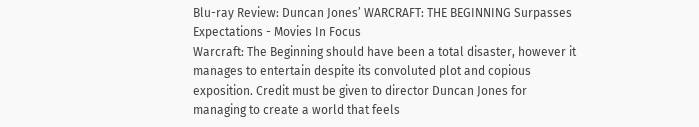Blu-ray Review: Duncan Jones’ WARCRAFT: THE BEGINNING Surpasses Expectations - Movies In Focus
Warcraft: The Beginning should have been a total disaster, however it manages to entertain despite its convoluted plot and copious exposition. Credit must be given to director Duncan Jones for managing to create a world that feels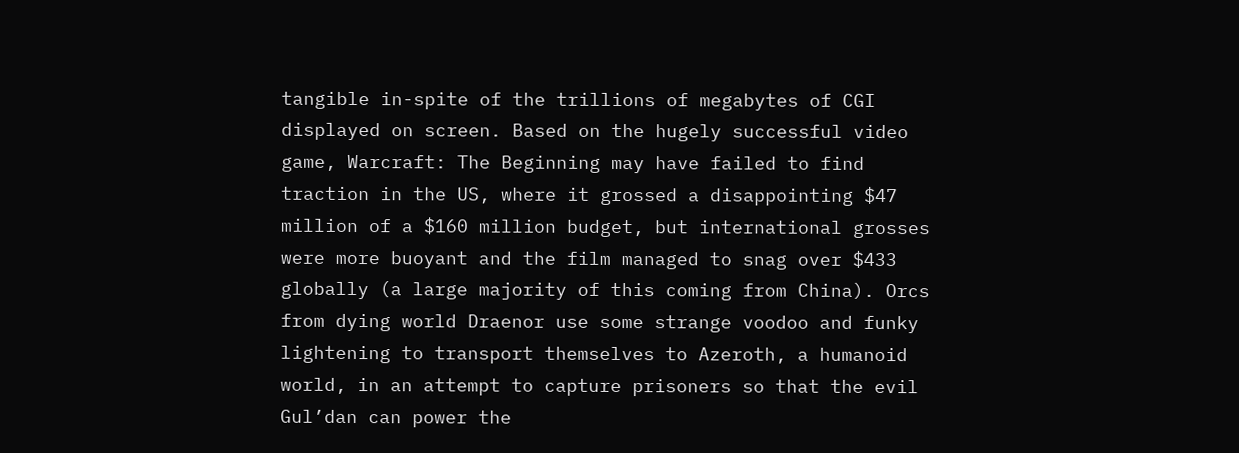tangible in-spite of the trillions of megabytes of CGI displayed on screen. Based on the hugely successful video game, Warcraft: The Beginning may have failed to find traction in the US, where it grossed a disappointing $47 million of a $160 million budget, but international grosses were more buoyant and the film managed to snag over $433 globally (a large majority of this coming from China). Orcs from dying world Draenor use some strange voodoo and funky lightening to transport themselves to Azeroth, a humanoid world, in an attempt to capture prisoners so that the evil Gul’dan can power the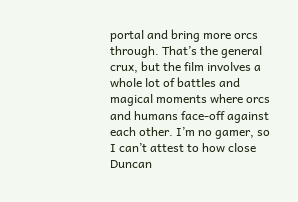portal and bring more orcs through. That’s the general crux, but the film involves a whole lot of battles and magical moments where orcs and humans face-off against each other. I’m no gamer, so I can’t attest to how close Duncan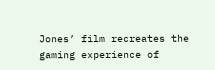Jones’ film recreates the gaming experience of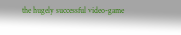the hugely successful video-game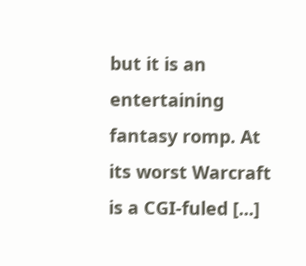but it is an entertaining fantasy romp. At its worst Warcraft is a CGI-fuled [...]